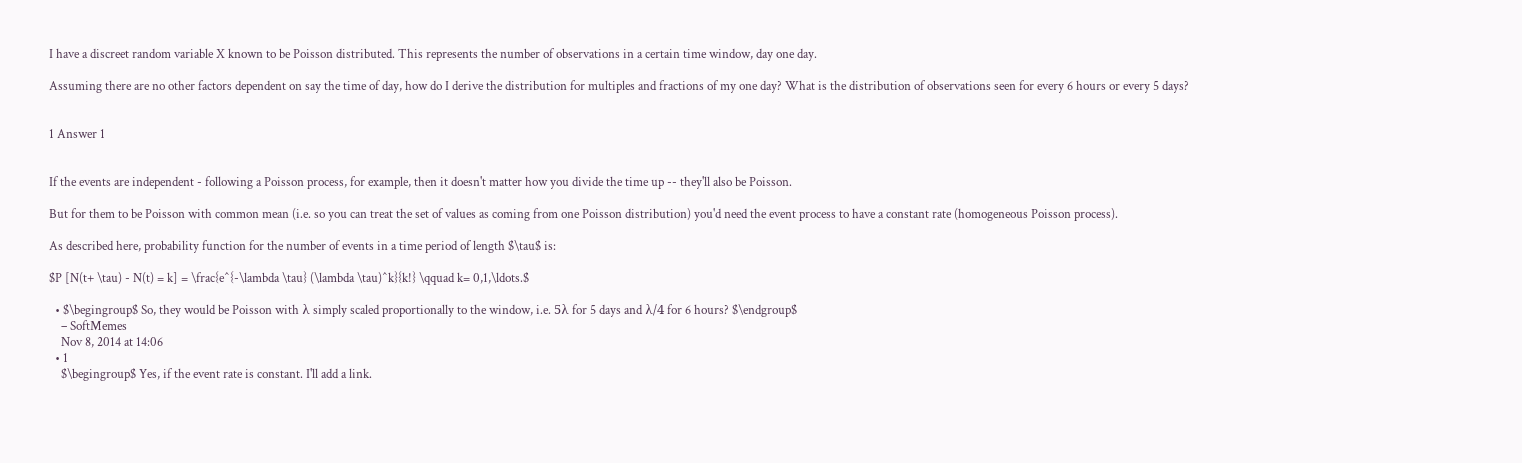I have a discreet random variable X known to be Poisson distributed. This represents the number of observations in a certain time window, day one day.

Assuming there are no other factors dependent on say the time of day, how do I derive the distribution for multiples and fractions of my one day? What is the distribution of observations seen for every 6 hours or every 5 days?


1 Answer 1


If the events are independent - following a Poisson process, for example, then it doesn't matter how you divide the time up -- they'll also be Poisson.

But for them to be Poisson with common mean (i.e. so you can treat the set of values as coming from one Poisson distribution) you'd need the event process to have a constant rate (homogeneous Poisson process).

As described here, probability function for the number of events in a time period of length $\tau$ is:

$P [N(t+ \tau) - N(t) = k] = \frac{e^{-\lambda \tau} (\lambda \tau)^k}{k!} \qquad k= 0,1,\ldots.$

  • $\begingroup$ So, they would be Poisson with λ simply scaled proportionally to the window, i.e. 5λ for 5 days and λ/4 for 6 hours? $\endgroup$
    – SoftMemes
    Nov 8, 2014 at 14:06
  • 1
    $\begingroup$ Yes, if the event rate is constant. I'll add a link.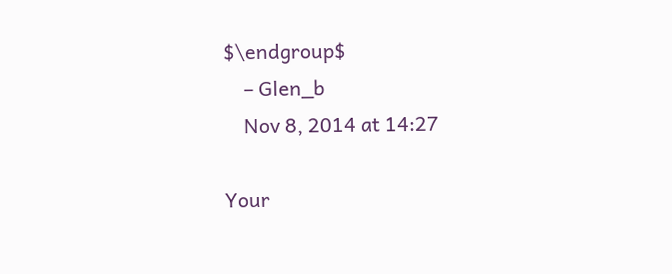$\endgroup$
    – Glen_b
    Nov 8, 2014 at 14:27

Your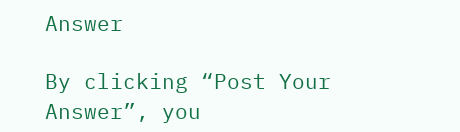Answer

By clicking “Post Your Answer”, you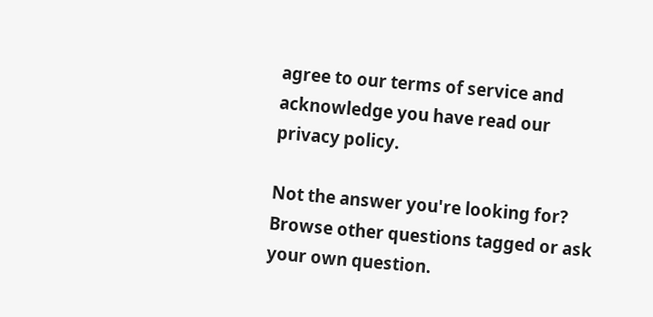agree to our terms of service and acknowledge you have read our privacy policy.

Not the answer you're looking for? Browse other questions tagged or ask your own question.